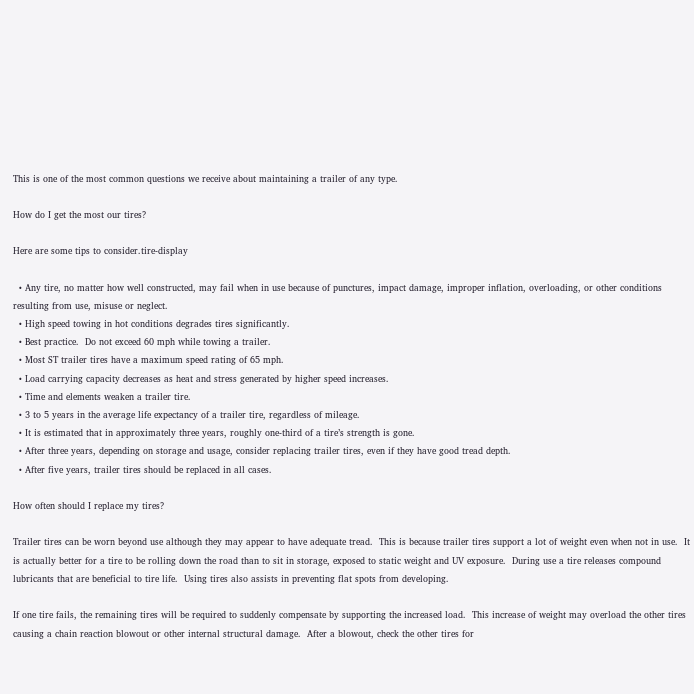This is one of the most common questions we receive about maintaining a trailer of any type.

How do I get the most our tires?

Here are some tips to consider.tire-display

  • Any tire, no matter how well constructed, may fail when in use because of punctures, impact damage, improper inflation, overloading, or other conditions resulting from use, misuse or neglect.
  • High speed towing in hot conditions degrades tires significantly.
  • Best practice.  Do not exceed 60 mph while towing a trailer.
  • Most ST trailer tires have a maximum speed rating of 65 mph.
  • Load carrying capacity decreases as heat and stress generated by higher speed increases.
  • Time and elements weaken a trailer tire.
  • 3 to 5 years in the average life expectancy of a trailer tire, regardless of mileage.
  • It is estimated that in approximately three years, roughly one-third of a tire’s strength is gone.
  • After three years, depending on storage and usage, consider replacing trailer tires, even if they have good tread depth.
  • After five years, trailer tires should be replaced in all cases.

How often should I replace my tires?

Trailer tires can be worn beyond use although they may appear to have adequate tread.  This is because trailer tires support a lot of weight even when not in use.  It is actually better for a tire to be rolling down the road than to sit in storage, exposed to static weight and UV exposure.  During use a tire releases compound lubricants that are beneficial to tire life.  Using tires also assists in preventing flat spots from developing.

If one tire fails, the remaining tires will be required to suddenly compensate by supporting the increased load.  This increase of weight may overload the other tires causing a chain reaction blowout or other internal structural damage.  After a blowout, check the other tires for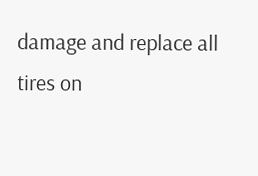damage and replace all tires on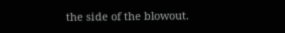the side of the blowout.